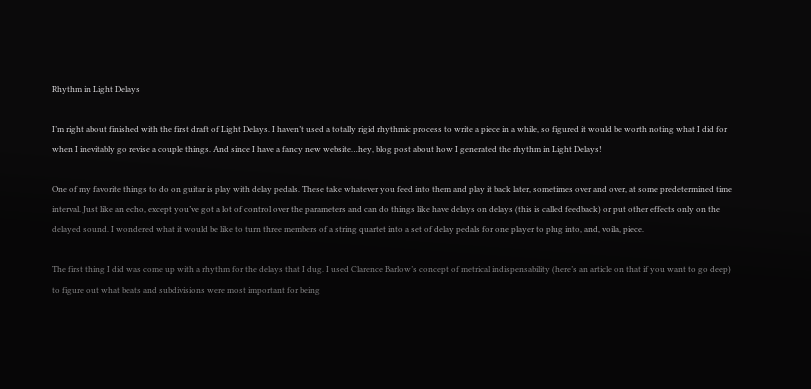Rhythm in Light Delays

I’m right about finished with the first draft of Light Delays. I haven’t used a totally rigid rhythmic process to write a piece in a while, so figured it would be worth noting what I did for when I inevitably go revise a couple things. And since I have a fancy new website…hey, blog post about how I generated the rhythm in Light Delays!

One of my favorite things to do on guitar is play with delay pedals. These take whatever you feed into them and play it back later, sometimes over and over, at some predetermined time interval. Just like an echo, except you’ve got a lot of control over the parameters and can do things like have delays on delays (this is called feedback) or put other effects only on the delayed sound. I wondered what it would be like to turn three members of a string quartet into a set of delay pedals for one player to plug into, and, voila, piece.

The first thing I did was come up with a rhythm for the delays that I dug. I used Clarence Barlow’s concept of metrical indispensability (here’s an article on that if you want to go deep) to figure out what beats and subdivisions were most important for being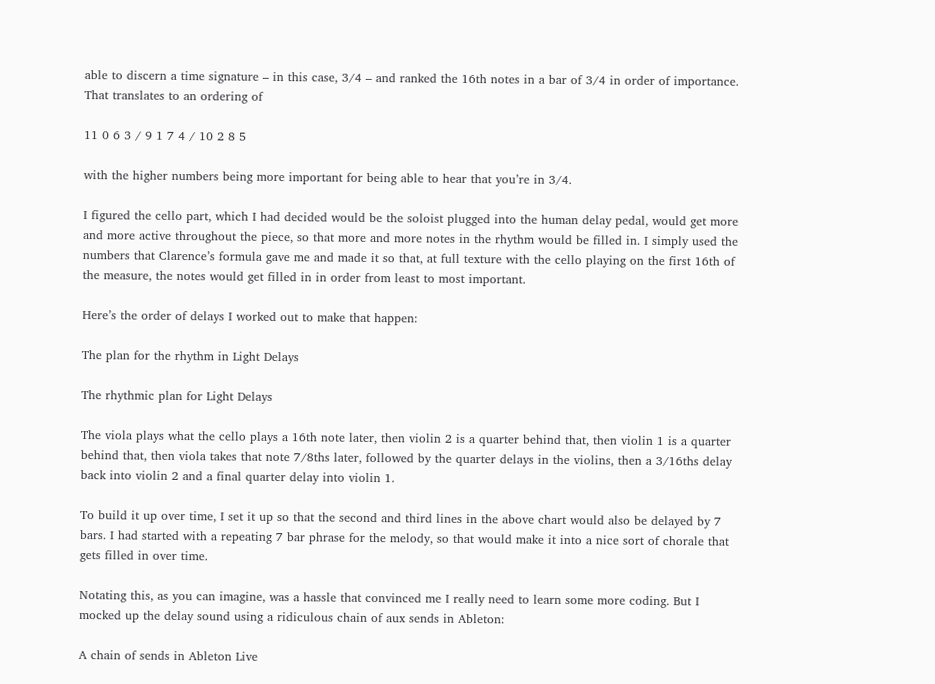able to discern a time signature – in this case, 3/4 – and ranked the 16th notes in a bar of 3/4 in order of importance. That translates to an ordering of

11 0 6 3 / 9 1 7 4 / 10 2 8 5

with the higher numbers being more important for being able to hear that you’re in 3/4.

I figured the cello part, which I had decided would be the soloist plugged into the human delay pedal, would get more and more active throughout the piece, so that more and more notes in the rhythm would be filled in. I simply used the numbers that Clarence’s formula gave me and made it so that, at full texture with the cello playing on the first 16th of the measure, the notes would get filled in in order from least to most important.

Here’s the order of delays I worked out to make that happen:

The plan for the rhythm in Light Delays

The rhythmic plan for Light Delays

The viola plays what the cello plays a 16th note later, then violin 2 is a quarter behind that, then violin 1 is a quarter behind that, then viola takes that note 7/8ths later, followed by the quarter delays in the violins, then a 3/16ths delay back into violin 2 and a final quarter delay into violin 1.

To build it up over time, I set it up so that the second and third lines in the above chart would also be delayed by 7 bars. I had started with a repeating 7 bar phrase for the melody, so that would make it into a nice sort of chorale that gets filled in over time.

Notating this, as you can imagine, was a hassle that convinced me I really need to learn some more coding. But I mocked up the delay sound using a ridiculous chain of aux sends in Ableton:

A chain of sends in Ableton Live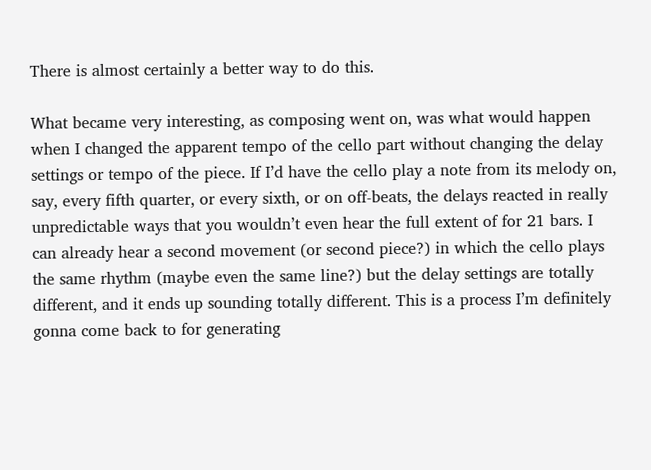There is almost certainly a better way to do this.

What became very interesting, as composing went on, was what would happen when I changed the apparent tempo of the cello part without changing the delay settings or tempo of the piece. If I’d have the cello play a note from its melody on, say, every fifth quarter, or every sixth, or on off-beats, the delays reacted in really unpredictable ways that you wouldn’t even hear the full extent of for 21 bars. I can already hear a second movement (or second piece?) in which the cello plays the same rhythm (maybe even the same line?) but the delay settings are totally different, and it ends up sounding totally different. This is a process I’m definitely gonna come back to for generating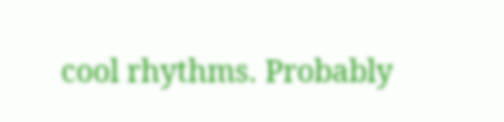cool rhythms. Probably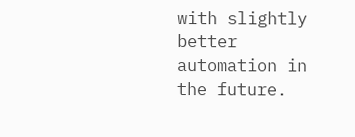with slightly better automation in the future.